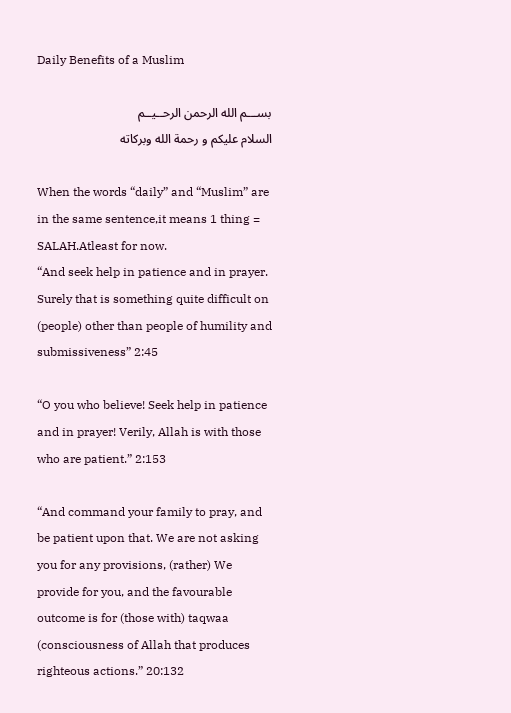Daily Benefits of a Muslim

بســـم الله الرحمن الرحــيــم
السلام عليكم و رحمة الله وبركاته

When the words “daily” and “Muslim” are in the same sentence,it means 1 thing = SALAH.Atleast for now.
“And seek help in patience and in prayer. Surely that is something quite difficult on (people) other than people of humility and submissiveness” 2:45

“O you who believe! Seek help in patience and in prayer! Verily, Allah is with those who are patient.” 2:153

“And command your family to pray, and be patient upon that. We are not asking you for any provisions, (rather) We provide for you, and the favourable outcome is for (those with) taqwaa (consciousness of Allah that produces righteous actions.” 20:132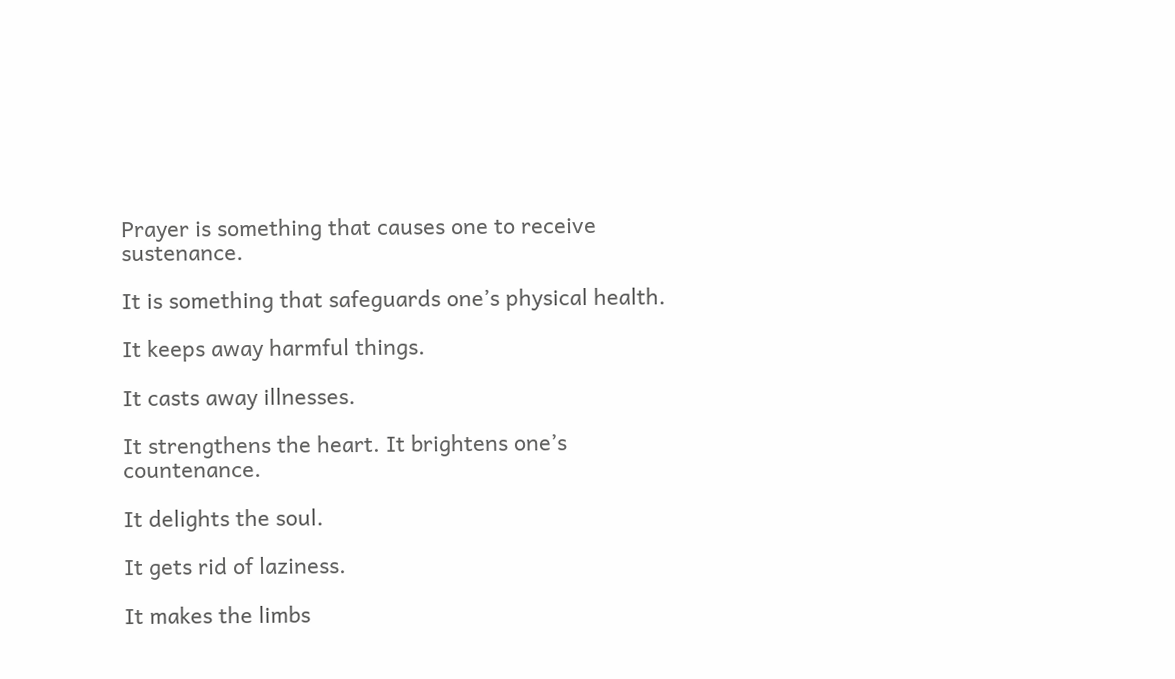Prayer is something that causes one to receive sustenance.

It is something that safeguards one’s physical health.

It keeps away harmful things.

It casts away illnesses.

It strengthens the heart. It brightens one’s countenance.

It delights the soul.

It gets rid of laziness.

It makes the limbs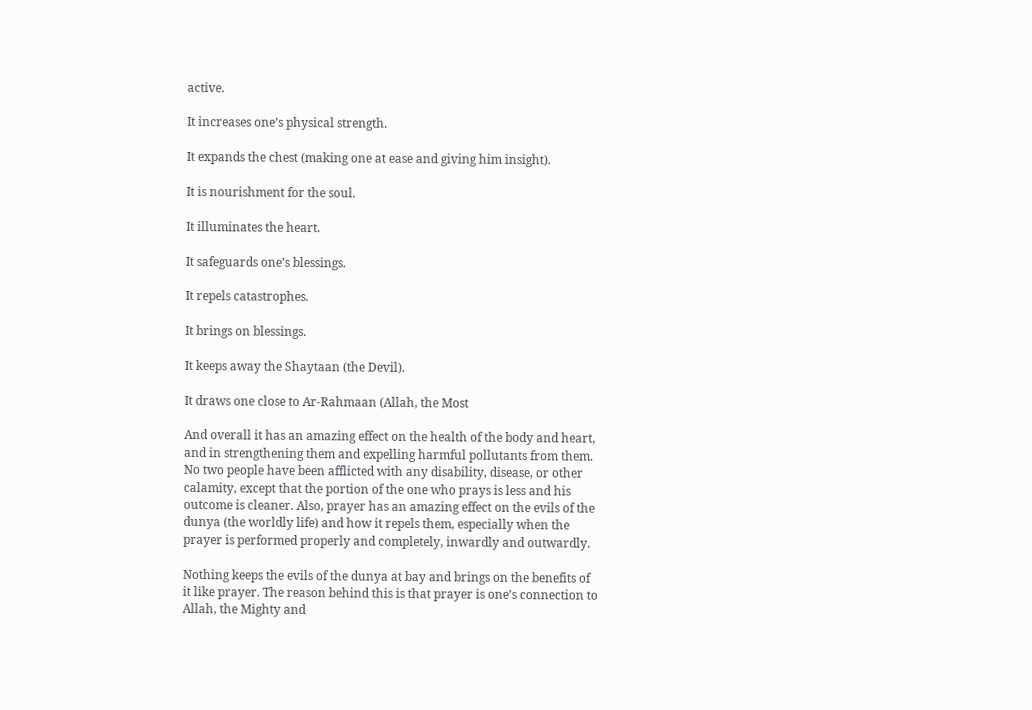active.

It increases one’s physical strength.

It expands the chest (making one at ease and giving him insight).

It is nourishment for the soul.

It illuminates the heart.

It safeguards one’s blessings.

It repels catastrophes.

It brings on blessings.

It keeps away the Shaytaan (the Devil).

It draws one close to Ar-Rahmaan (Allah, the Most

And overall it has an amazing effect on the health of the body and heart, and in strengthening them and expelling harmful pollutants from them. No two people have been afflicted with any disability, disease, or other calamity, except that the portion of the one who prays is less and his outcome is cleaner. Also, prayer has an amazing effect on the evils of the dunya (the worldly life) and how it repels them, especially when the prayer is performed properly and completely, inwardly and outwardly.

Nothing keeps the evils of the dunya at bay and brings on the benefits of it like prayer. The reason behind this is that prayer is one’s connection to Allah, the Mighty and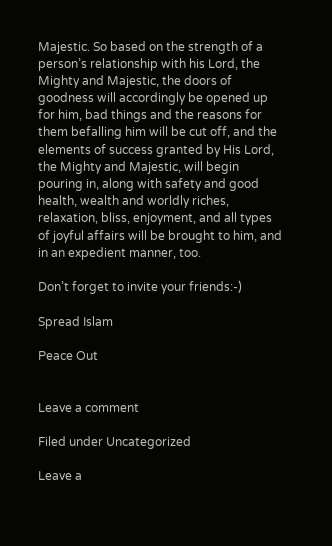Majestic. So based on the strength of a person’s relationship with his Lord, the Mighty and Majestic, the doors of goodness will accordingly be opened up for him, bad things and the reasons for them befalling him will be cut off, and the elements of success granted by His Lord, the Mighty and Majestic, will begin pouring in, along with safety and good health, wealth and worldly riches, relaxation, bliss, enjoyment, and all types of joyful affairs will be brought to him, and in an expedient manner, too.

Don’t forget to invite your friends:-)

Spread Islam

Peace Out


Leave a comment

Filed under Uncategorized

Leave a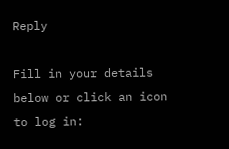Reply

Fill in your details below or click an icon to log in: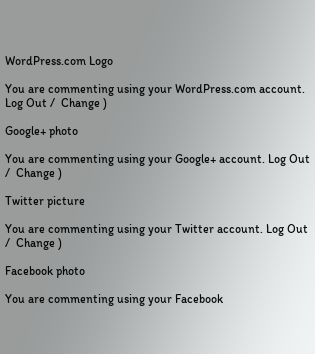WordPress.com Logo

You are commenting using your WordPress.com account. Log Out /  Change )

Google+ photo

You are commenting using your Google+ account. Log Out /  Change )

Twitter picture

You are commenting using your Twitter account. Log Out /  Change )

Facebook photo

You are commenting using your Facebook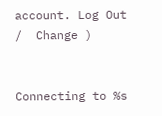account. Log Out /  Change )


Connecting to %s